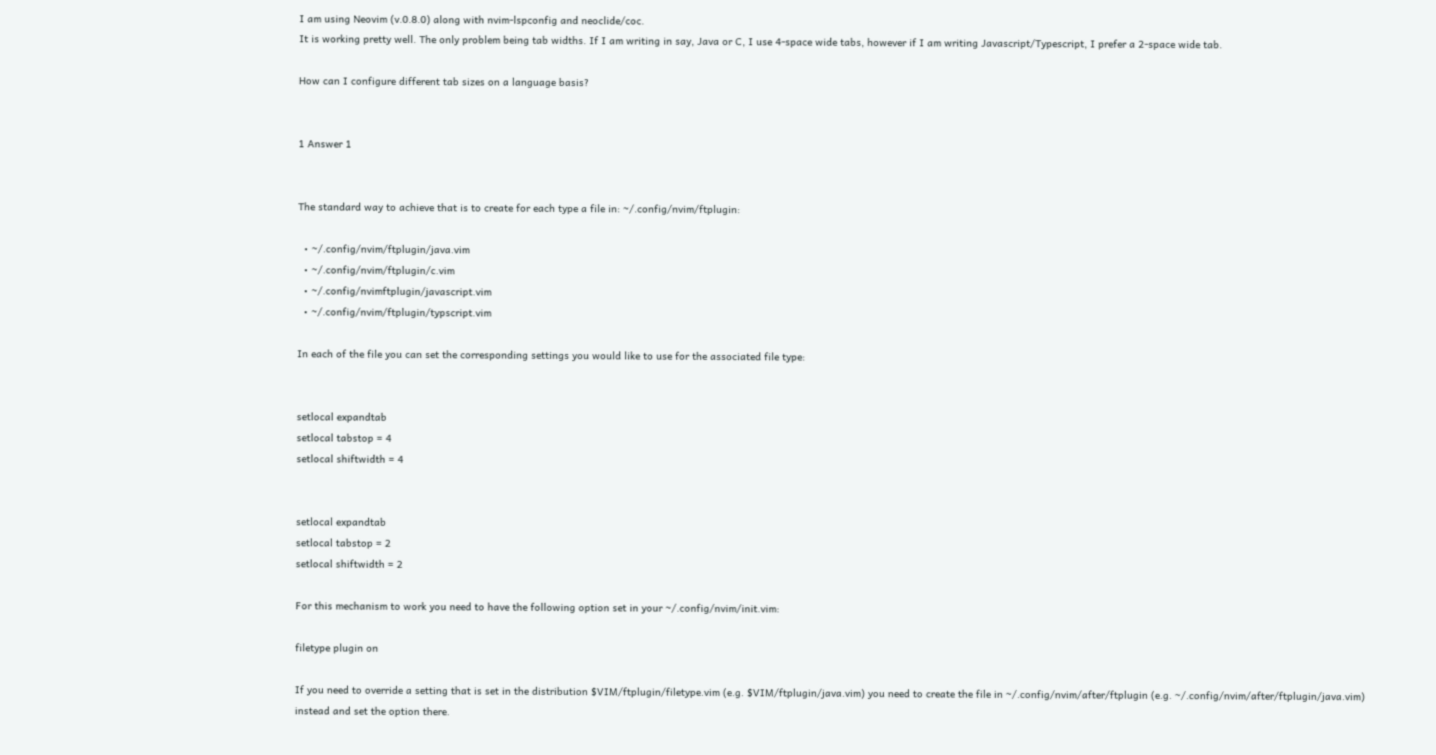I am using Neovim (v.0.8.0) along with nvim-lspconfig and neoclide/coc.
It is working pretty well. The only problem being tab widths. If I am writing in say, Java or C, I use 4-space wide tabs, however if I am writing Javascript/Typescript, I prefer a 2-space wide tab.

How can I configure different tab sizes on a language basis?


1 Answer 1


The standard way to achieve that is to create for each type a file in: ~/.config/nvim/ftplugin:

  • ~/.config/nvim/ftplugin/java.vim
  • ~/.config/nvim/ftplugin/c.vim
  • ~/.config/nvimftplugin/javascript.vim
  • ~/.config/nvim/ftplugin/typscript.vim

In each of the file you can set the corresponding settings you would like to use for the associated file type:


setlocal expandtab
setlocal tabstop = 4
setlocal shiftwidth = 4


setlocal expandtab
setlocal tabstop = 2
setlocal shiftwidth = 2

For this mechanism to work you need to have the following option set in your ~/.config/nvim/init.vim:

filetype plugin on

If you need to override a setting that is set in the distribution $VIM/ftplugin/filetype.vim (e.g. $VIM/ftplugin/java.vim) you need to create the file in ~/.config/nvim/after/ftplugin (e.g. ~/.config/nvim/after/ftplugin/java.vim) instead and set the option there.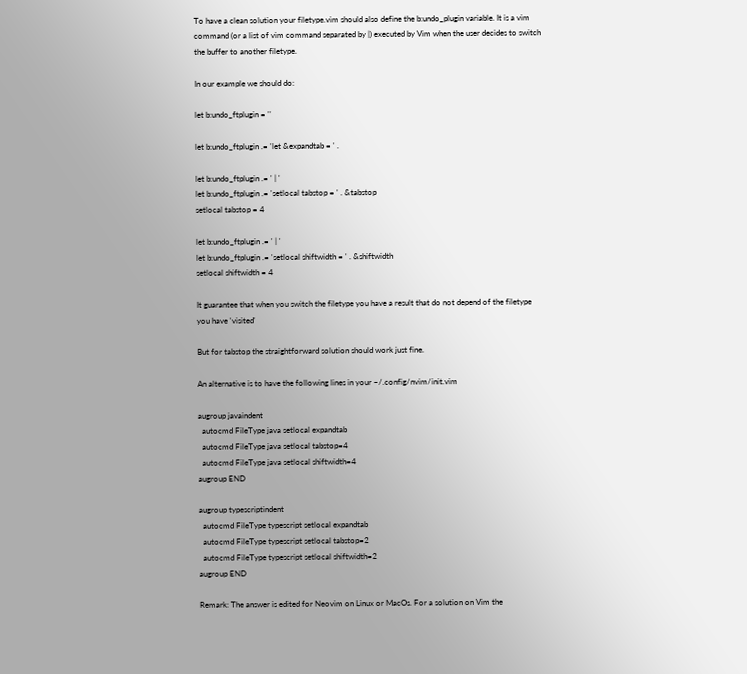To have a clean solution your filetype.vim should also define the b:undo_plugin variable. It is a vim command (or a list of vim command separated by |) executed by Vim when the user decides to switch the buffer to another filetype.

In our example we should do:

let b:undo_ftplugin = ''

let b:undo_ftplugin .= 'let &expandtab = ' .

let b:undo_ftplugin .= ' | '
let b:undo_ftplugin .= 'setlocal tabstop = ' . &tabstop
setlocal tabstop = 4

let b:undo_ftplugin .= ' | '
let b:undo_ftplugin .= 'setlocal shiftwidth = ' . &shiftwidth
setlocal shiftwidth = 4

It guarantee that when you switch the filetype you have a result that do not depend of the filetype you have 'visited'

But for tabstop the straightforward solution should work just fine.

An alternative is to have the following lines in your ~/.config/nvim/init.vim

augroup javaindent
  autocmd FileType java setlocal expandtab
  autocmd FileType java setlocal tabstop=4
  autocmd FileType java setlocal shiftwidth=4
augroup END

augroup typescriptindent
  autocmd FileType typescript setlocal expandtab
  autocmd FileType typescript setlocal tabstop=2
  autocmd FileType typescript setlocal shiftwidth=2
augroup END

Remark: The answer is edited for Neovim on Linux or MacOs. For a solution on Vim the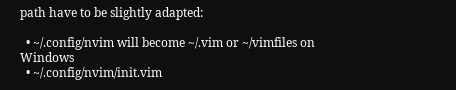path have to be slightly adapted:

  • ~/.config/nvim will become ~/.vim or ~/vimfiles on Windows
  • ~/.config/nvim/init.vim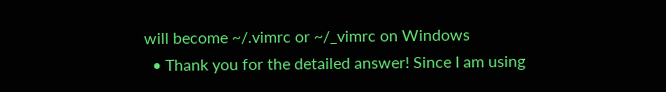will become ~/.vimrc or ~/_vimrc on Windows
  • Thank you for the detailed answer! Since I am using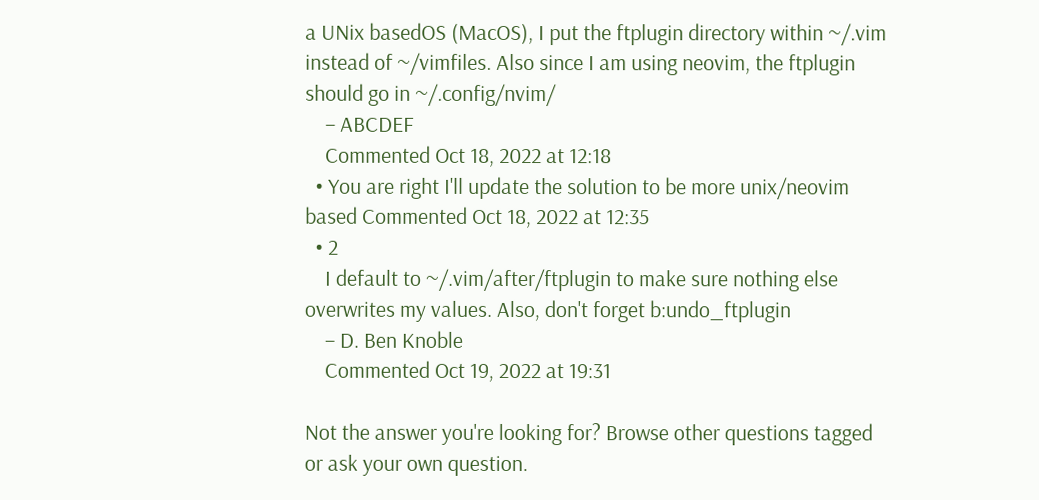a UNix basedOS (MacOS), I put the ftplugin directory within ~/.vim instead of ~/vimfiles. Also since I am using neovim, the ftplugin should go in ~/.config/nvim/
    – ABCDEF
    Commented Oct 18, 2022 at 12:18
  • You are right I'll update the solution to be more unix/neovim based Commented Oct 18, 2022 at 12:35
  • 2
    I default to ~/.vim/after/ftplugin to make sure nothing else overwrites my values. Also, don't forget b:undo_ftplugin
    – D. Ben Knoble
    Commented Oct 19, 2022 at 19:31

Not the answer you're looking for? Browse other questions tagged or ask your own question.